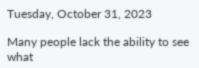Tuesday, October 31, 2023

Many people lack the ability to see what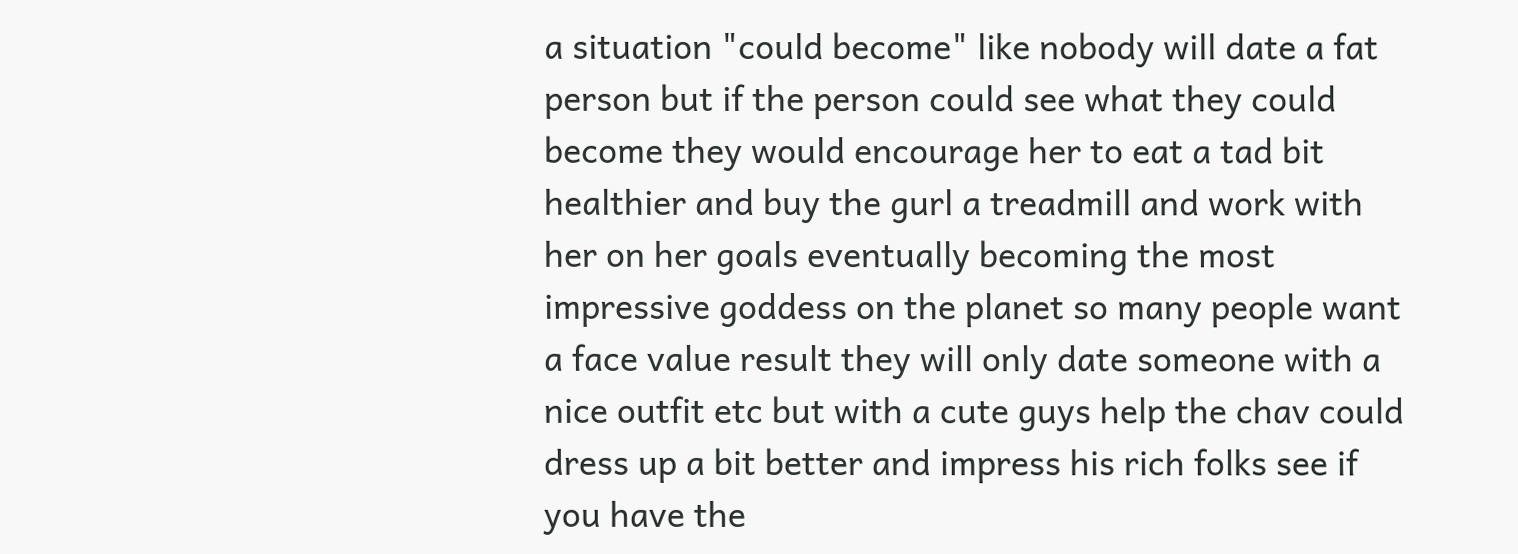a situation "could become" like nobody will date a fat person but if the person could see what they could become they would encourage her to eat a tad bit healthier and buy the gurl a treadmill and work with her on her goals eventually becoming the most impressive goddess on the planet so many people want a face value result they will only date someone with a nice outfit etc but with a cute guys help the chav could dress up a bit better and impress his rich folks see if you have the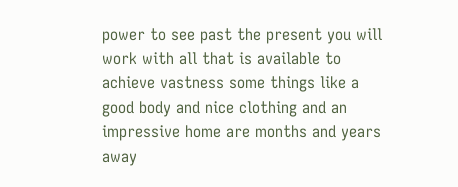power to see past the present you will work with all that is available to achieve vastness some things like a good body and nice clothing and an impressive home are months and years away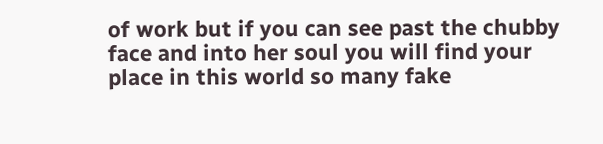of work but if you can see past the chubby face and into her soul you will find your place in this world so many fake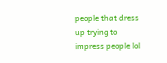people that dress up trying to impress people lol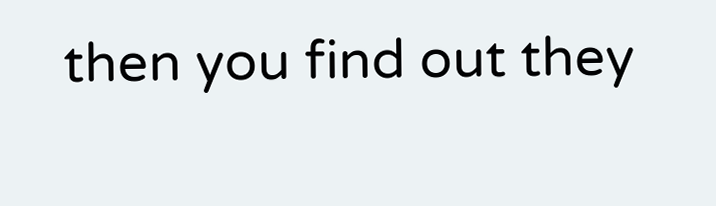then you find out they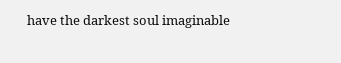have the darkest soul imaginable